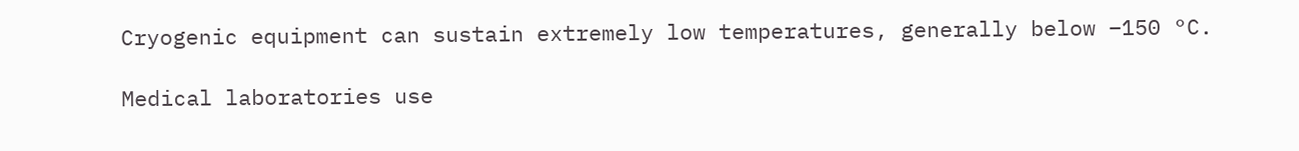Cryogenic equipment can sustain extremely low temperatures, generally below −150 °C.

Medical laboratories use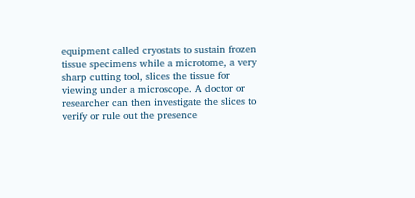equipment called cryostats to sustain frozen tissue specimens while a microtome, a very sharp cutting tool, slices the tissue for viewing under a microscope. A doctor or researcher can then investigate the slices to verify or rule out the presence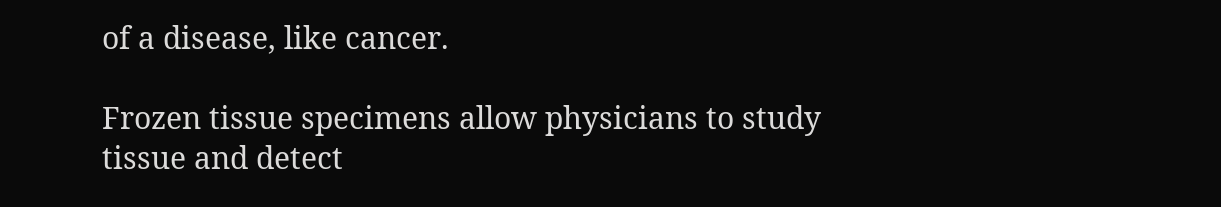of a disease, like cancer.

Frozen tissue specimens allow physicians to study tissue and detect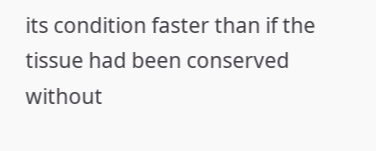its condition faster than if the tissue had been conserved without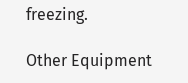freezing.

Other Equipment